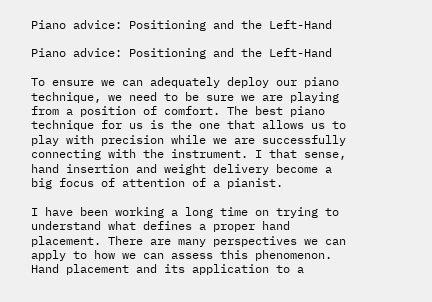Piano advice: Positioning and the Left-Hand

Piano advice: Positioning and the Left-Hand

To ensure we can adequately deploy our piano technique, we need to be sure we are playing from a position of comfort. The best piano technique for us is the one that allows us to play with precision while we are successfully connecting with the instrument. I that sense, hand insertion and weight delivery become a big focus of attention of a pianist.

I have been working a long time on trying to understand what defines a proper hand placement. There are many perspectives we can apply to how we can assess this phenomenon. Hand placement and its application to a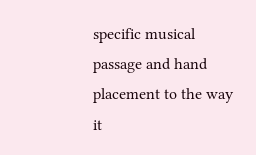specific musical passage and hand placement to the way it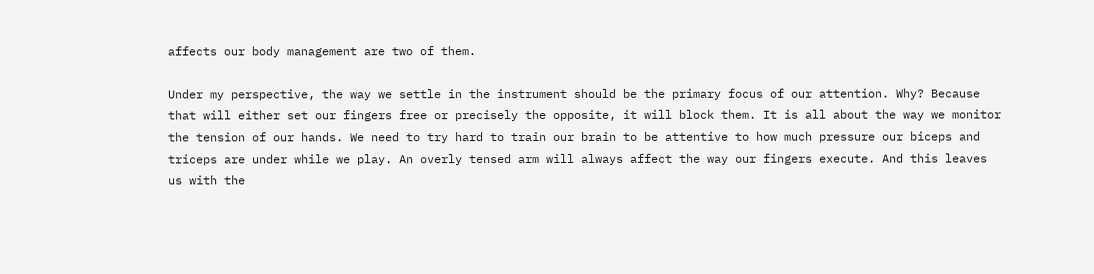affects our body management are two of them.

Under my perspective, the way we settle in the instrument should be the primary focus of our attention. Why? Because that will either set our fingers free or precisely the opposite, it will block them. It is all about the way we monitor the tension of our hands. We need to try hard to train our brain to be attentive to how much pressure our biceps and triceps are under while we play. An overly tensed arm will always affect the way our fingers execute. And this leaves us with the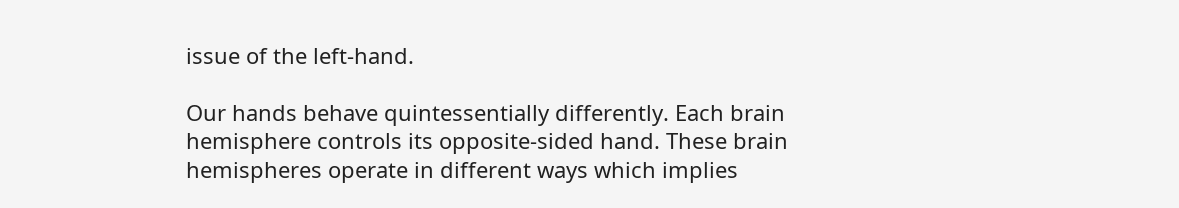issue of the left-hand.

Our hands behave quintessentially differently. Each brain hemisphere controls its opposite-sided hand. These brain hemispheres operate in different ways which implies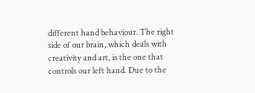different hand behaviour. The right side of our brain, which deals with creativity and art, is the one that controls our left hand. Due to the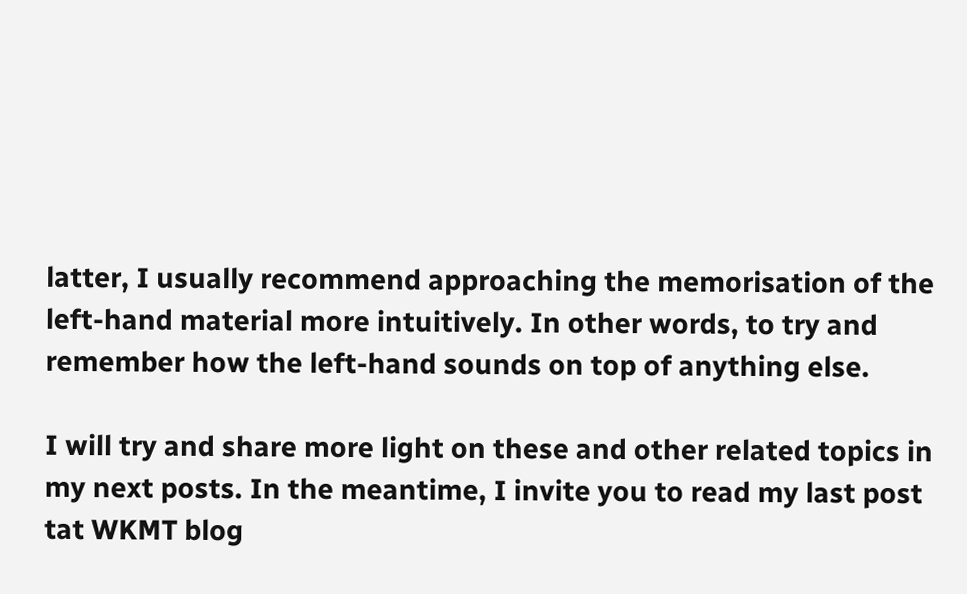latter, I usually recommend approaching the memorisation of the left-hand material more intuitively. In other words, to try and remember how the left-hand sounds on top of anything else.

I will try and share more light on these and other related topics in my next posts. In the meantime, I invite you to read my last post tat WKMT blog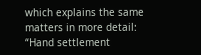which explains the same matters in more detail: “Hand settlement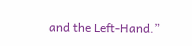and the Left-Hand.”